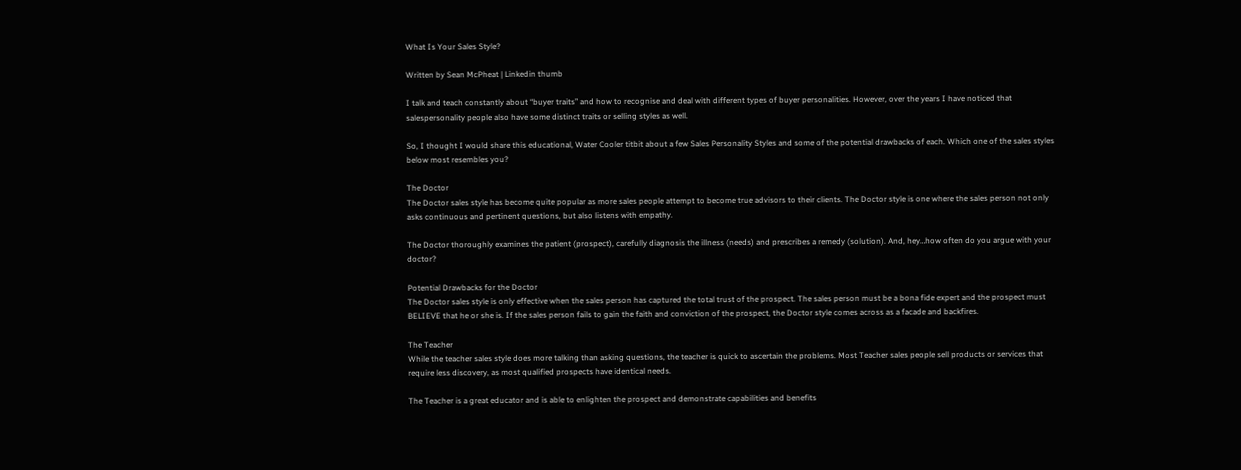What Is Your Sales Style?

Written by Sean McPheat | Linkedin thumb

I talk and teach constantly about “buyer traits” and how to recognise and deal with different types of buyer personalities. However, over the years I have noticed that salespersonality people also have some distinct traits or selling styles as well.

So, I thought I would share this educational, Water Cooler titbit about a few Sales Personality Styles and some of the potential drawbacks of each. Which one of the sales styles below most resembles you?

The Doctor
The Doctor sales style has become quite popular as more sales people attempt to become true advisors to their clients. The Doctor style is one where the sales person not only asks continuous and pertinent questions, but also listens with empathy.

The Doctor thoroughly examines the patient (prospect), carefully diagnosis the illness (needs) and prescribes a remedy (solution). And, hey…how often do you argue with your doctor?

Potential Drawbacks for the Doctor
The Doctor sales style is only effective when the sales person has captured the total trust of the prospect. The sales person must be a bona fide expert and the prospect must BELIEVE that he or she is. If the sales person fails to gain the faith and conviction of the prospect, the Doctor style comes across as a facade and backfires.

The Teacher
While the teacher sales style does more talking than asking questions, the teacher is quick to ascertain the problems. Most Teacher sales people sell products or services that require less discovery, as most qualified prospects have identical needs.

The Teacher is a great educator and is able to enlighten the prospect and demonstrate capabilities and benefits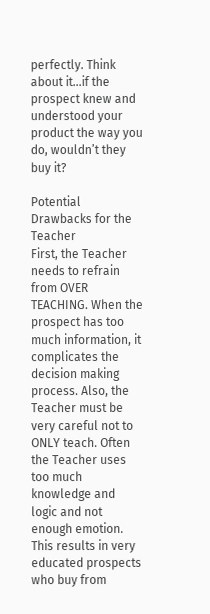perfectly. Think about it…if the prospect knew and understood your product the way you do, wouldn’t they buy it?

Potential Drawbacks for the Teacher
First, the Teacher needs to refrain from OVER TEACHING. When the prospect has too much information, it complicates the decision making process. Also, the Teacher must be very careful not to ONLY teach. Often the Teacher uses too much knowledge and logic and not enough emotion. This results in very educated prospects who buy from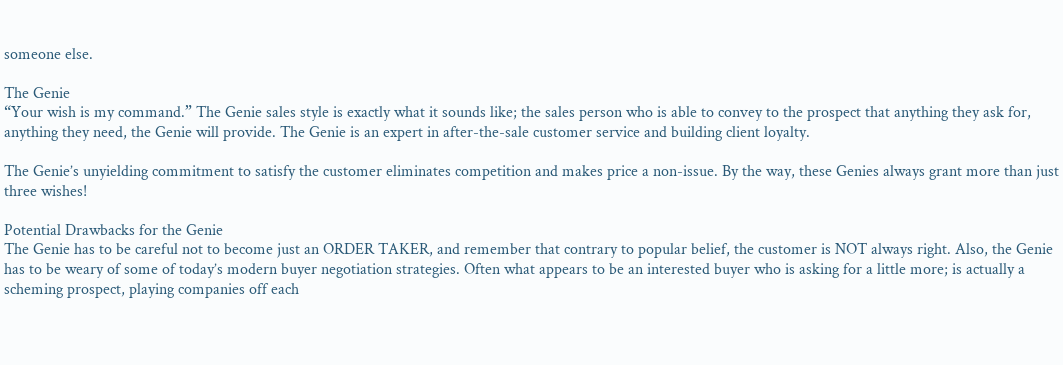someone else.

The Genie
“Your wish is my command.” The Genie sales style is exactly what it sounds like; the sales person who is able to convey to the prospect that anything they ask for, anything they need, the Genie will provide. The Genie is an expert in after-the-sale customer service and building client loyalty.

The Genie’s unyielding commitment to satisfy the customer eliminates competition and makes price a non-issue. By the way, these Genies always grant more than just three wishes!

Potential Drawbacks for the Genie
The Genie has to be careful not to become just an ORDER TAKER, and remember that contrary to popular belief, the customer is NOT always right. Also, the Genie has to be weary of some of today’s modern buyer negotiation strategies. Often what appears to be an interested buyer who is asking for a little more; is actually a scheming prospect, playing companies off each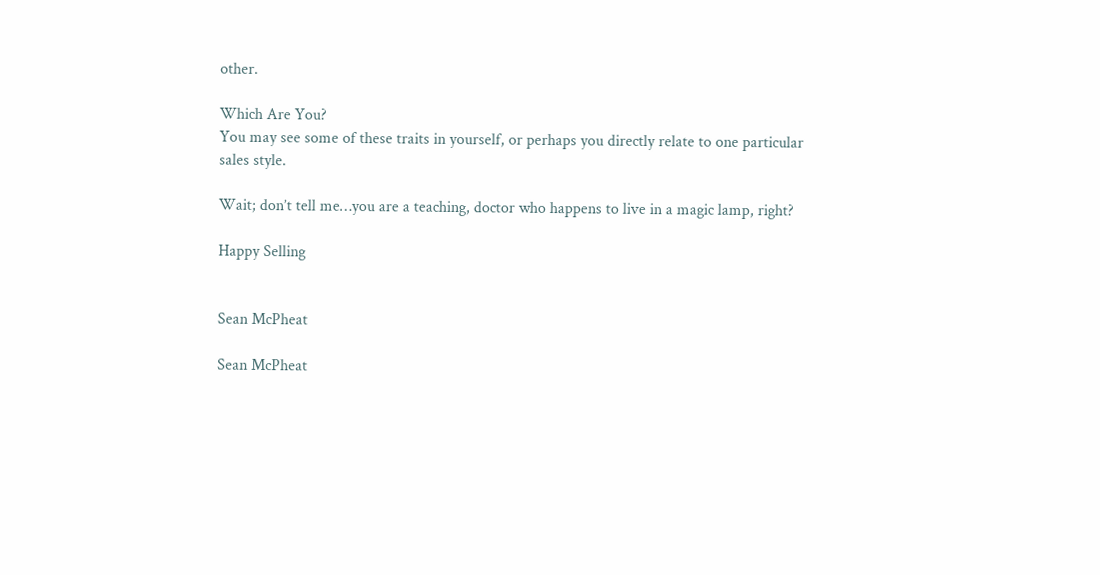other.

Which Are You?
You may see some of these traits in yourself, or perhaps you directly relate to one particular sales style.

Wait; don’t tell me…you are a teaching, doctor who happens to live in a magic lamp, right?

Happy Selling


Sean McPheat

Sean McPheat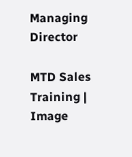Managing Director

MTD Sales Training | Image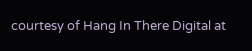courtesy of Hang In There Digital at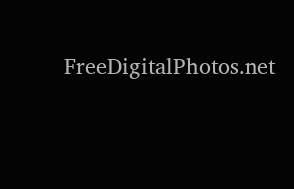FreeDigitalPhotos.net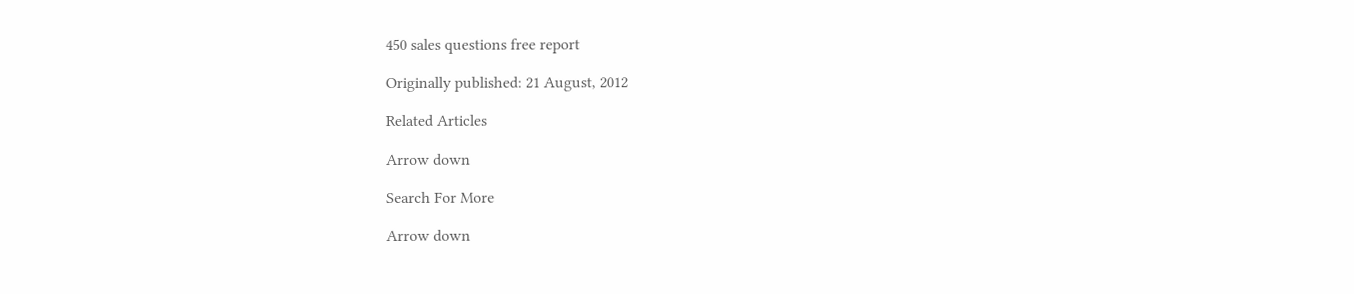450 sales questions free report

Originally published: 21 August, 2012

Related Articles

Arrow down

Search For More

Arrow down